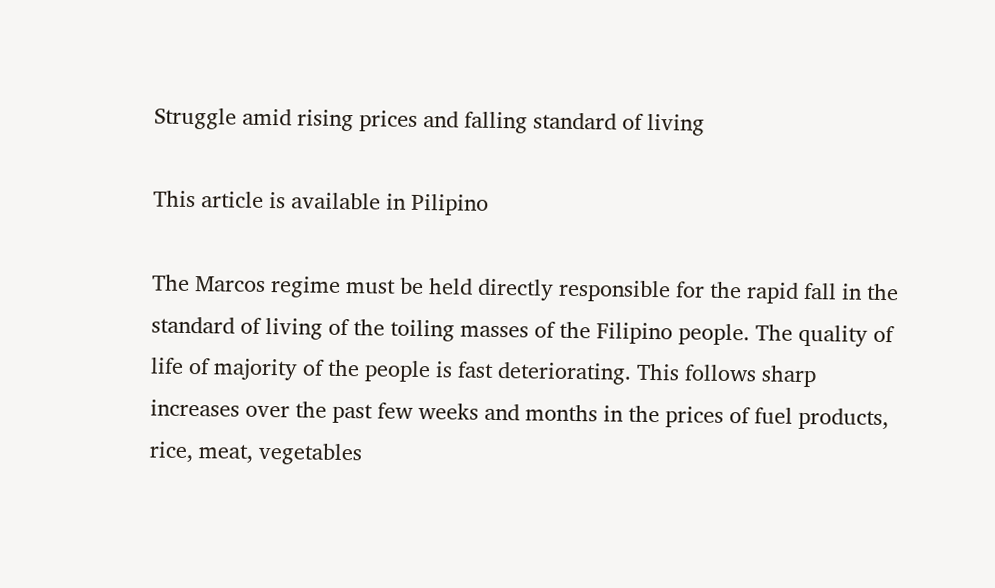Struggle amid rising prices and falling standard of living

This article is available in Pilipino

The Marcos regime must be held directly responsible for the rapid fall in the standard of living of the toiling masses of the Filipino people. The quality of life of majority of the people is fast deteriorating. This follows sharp increases over the past few weeks and months in the prices of fuel products, rice, meat, vegetables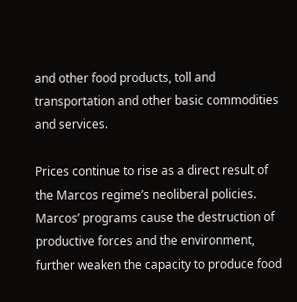and other food products, toll and transportation and other basic commodities and services.

Prices continue to rise as a direct result of the Marcos regime’s neoliberal policies. Marcos’ programs cause the destruction of productive forces and the environment, further weaken the capacity to produce food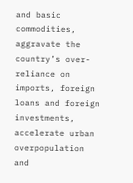and basic commodities, aggravate the country’s over-reliance on imports, foreign loans and foreign investments, accelerate urban overpopulation and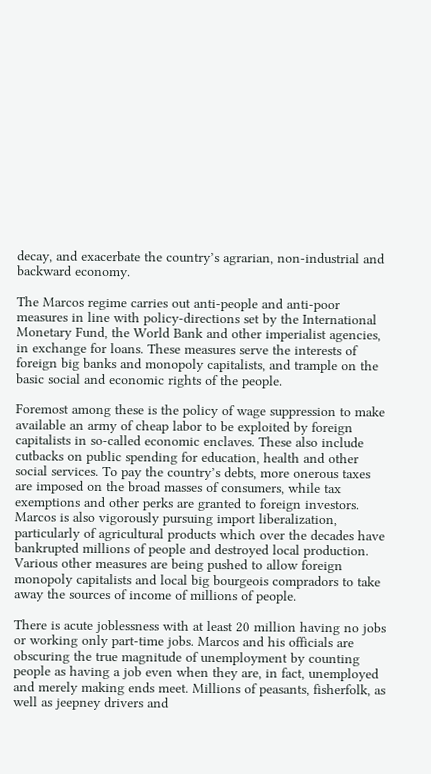decay, and exacerbate the country’s agrarian, non-industrial and backward economy.

The Marcos regime carries out anti-people and anti-poor measures in line with policy-directions set by the International Monetary Fund, the World Bank and other imperialist agencies, in exchange for loans. These measures serve the interests of foreign big banks and monopoly capitalists, and trample on the basic social and economic rights of the people.

Foremost among these is the policy of wage suppression to make available an army of cheap labor to be exploited by foreign capitalists in so-called economic enclaves. These also include cutbacks on public spending for education, health and other social services. To pay the country’s debts, more onerous taxes are imposed on the broad masses of consumers, while tax exemptions and other perks are granted to foreign investors. Marcos is also vigorously pursuing import liberalization, particularly of agricultural products which over the decades have bankrupted millions of people and destroyed local production. Various other measures are being pushed to allow foreign monopoly capitalists and local big bourgeois compradors to take away the sources of income of millions of people.

There is acute joblessness with at least 20 million having no jobs or working only part-time jobs. Marcos and his officials are obscuring the true magnitude of unemployment by counting people as having a job even when they are, in fact, unemployed and merely making ends meet. Millions of peasants, fisherfolk, as well as jeepney drivers and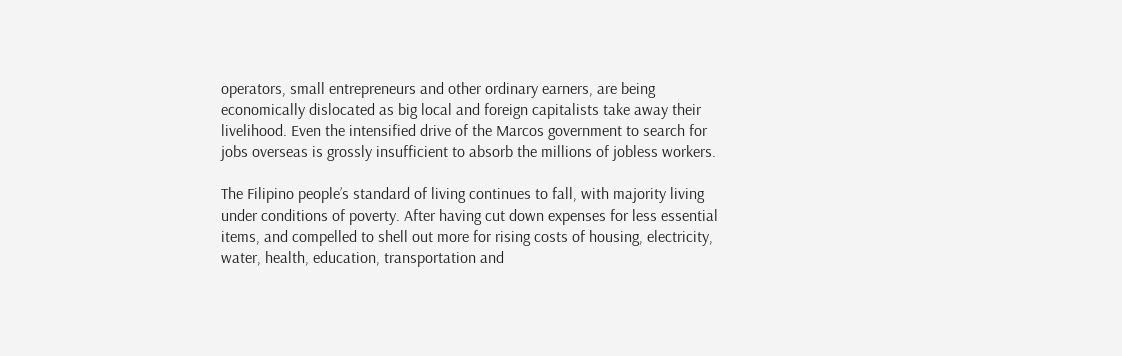operators, small entrepreneurs and other ordinary earners, are being economically dislocated as big local and foreign capitalists take away their livelihood. Even the intensified drive of the Marcos government to search for jobs overseas is grossly insufficient to absorb the millions of jobless workers.

The Filipino people’s standard of living continues to fall, with majority living under conditions of poverty. After having cut down expenses for less essential items, and compelled to shell out more for rising costs of housing, electricity, water, health, education, transportation and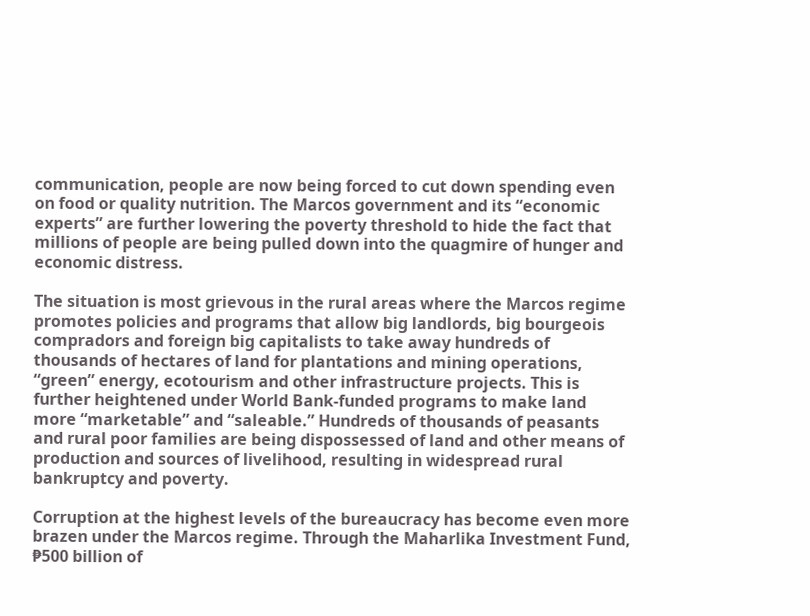communication, people are now being forced to cut down spending even on food or quality nutrition. The Marcos government and its “economic experts” are further lowering the poverty threshold to hide the fact that millions of people are being pulled down into the quagmire of hunger and economic distress.

The situation is most grievous in the rural areas where the Marcos regime promotes policies and programs that allow big landlords, big bourgeois compradors and foreign big capitalists to take away hundreds of thousands of hectares of land for plantations and mining operations, “green” energy, ecotourism and other infrastructure projects. This is further heightened under World Bank-funded programs to make land more “marketable” and “saleable.” Hundreds of thousands of peasants and rural poor families are being dispossessed of land and other means of production and sources of livelihood, resulting in widespread rural bankruptcy and poverty.

Corruption at the highest levels of the bureaucracy has become even more brazen under the Marcos regime. Through the Maharlika Investment Fund, ₱500 billion of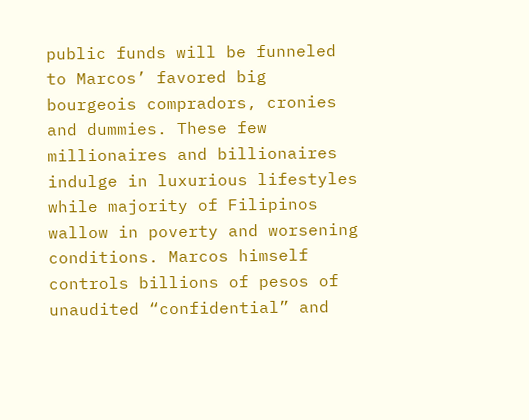public funds will be funneled to Marcos’ favored big bourgeois compradors, cronies and dummies. These few millionaires and billionaires indulge in luxurious lifestyles while majority of Filipinos wallow in poverty and worsening conditions. Marcos himself controls billions of pesos of unaudited “confidential” and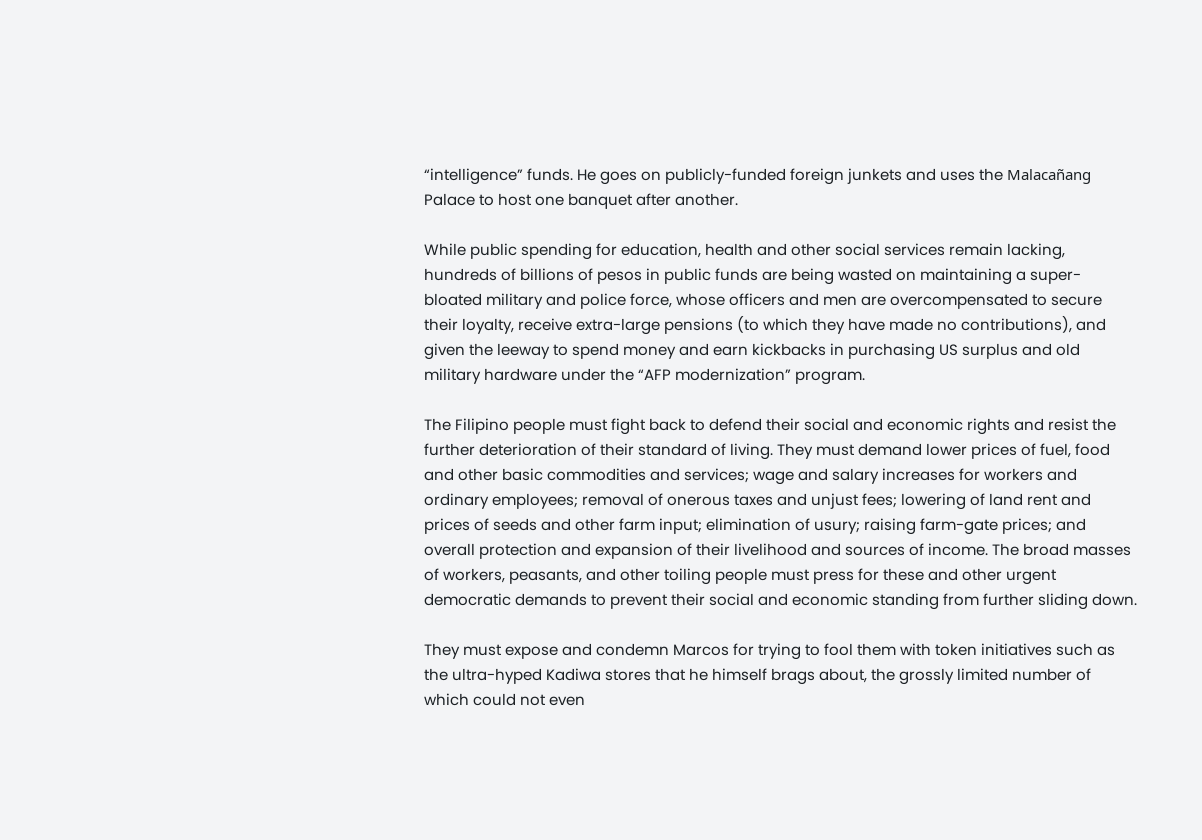“intelligence” funds. He goes on publicly-funded foreign junkets and uses the Malacañang Palace to host one banquet after another.

While public spending for education, health and other social services remain lacking, hundreds of billions of pesos in public funds are being wasted on maintaining a super-bloated military and police force, whose officers and men are overcompensated to secure their loyalty, receive extra-large pensions (to which they have made no contributions), and given the leeway to spend money and earn kickbacks in purchasing US surplus and old military hardware under the “AFP modernization” program.

The Filipino people must fight back to defend their social and economic rights and resist the further deterioration of their standard of living. They must demand lower prices of fuel, food and other basic commodities and services; wage and salary increases for workers and ordinary employees; removal of onerous taxes and unjust fees; lowering of land rent and prices of seeds and other farm input; elimination of usury; raising farm-gate prices; and overall protection and expansion of their livelihood and sources of income. The broad masses of workers, peasants, and other toiling people must press for these and other urgent democratic demands to prevent their social and economic standing from further sliding down.

They must expose and condemn Marcos for trying to fool them with token initiatives such as the ultra-hyped Kadiwa stores that he himself brags about, the grossly limited number of which could not even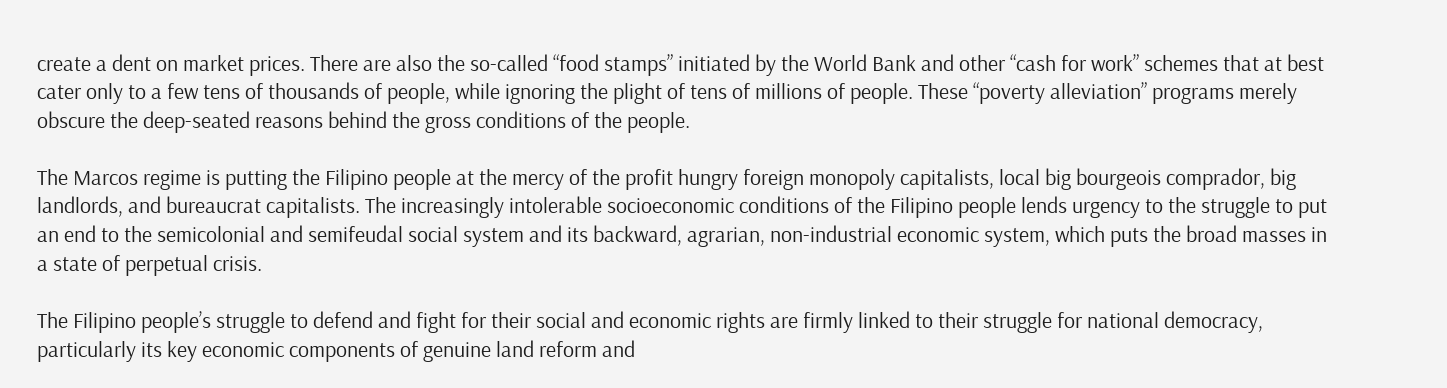create a dent on market prices. There are also the so-called “food stamps” initiated by the World Bank and other “cash for work” schemes that at best cater only to a few tens of thousands of people, while ignoring the plight of tens of millions of people. These “poverty alleviation” programs merely obscure the deep-seated reasons behind the gross conditions of the people.

The Marcos regime is putting the Filipino people at the mercy of the profit hungry foreign monopoly capitalists, local big bourgeois comprador, big landlords, and bureaucrat capitalists. The increasingly intolerable socioeconomic conditions of the Filipino people lends urgency to the struggle to put an end to the semicolonial and semifeudal social system and its backward, agrarian, non-industrial economic system, which puts the broad masses in a state of perpetual crisis.

The Filipino people’s struggle to defend and fight for their social and economic rights are firmly linked to their struggle for national democracy, particularly its key economic components of genuine land reform and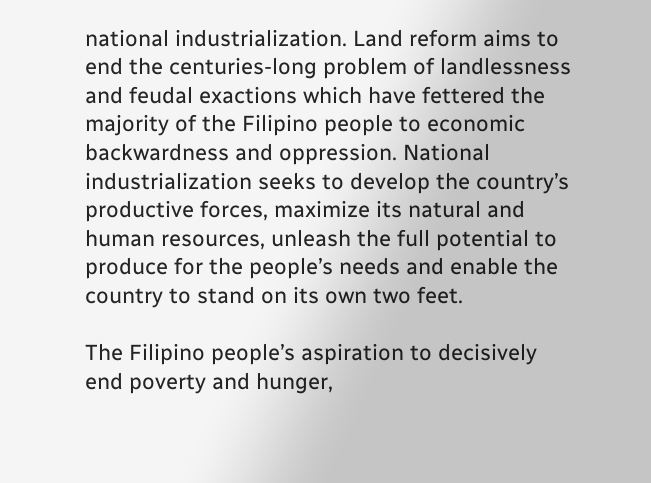national industrialization. Land reform aims to end the centuries-long problem of landlessness and feudal exactions which have fettered the majority of the Filipino people to economic backwardness and oppression. National industrialization seeks to develop the country’s productive forces, maximize its natural and human resources, unleash the full potential to produce for the people’s needs and enable the country to stand on its own two feet.

The Filipino people’s aspiration to decisively end poverty and hunger,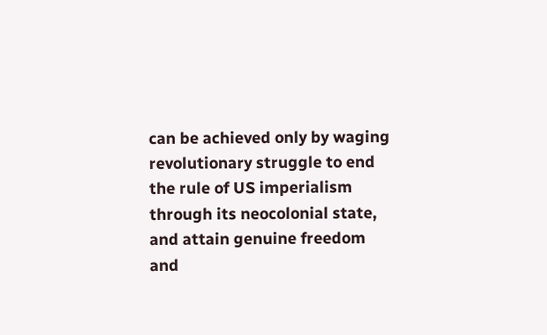can be achieved only by waging revolutionary struggle to end the rule of US imperialism through its neocolonial state, and attain genuine freedom and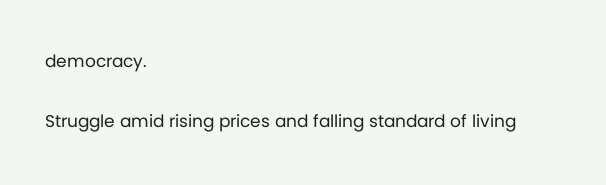democracy.

Struggle amid rising prices and falling standard of living